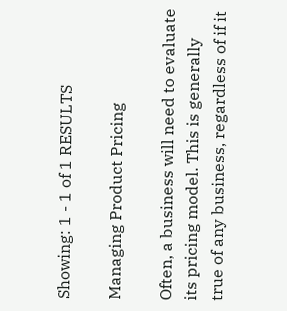Showing: 1 - 1 of 1 RESULTS

Managing Product Pricing

Often, a business will need to evaluate its pricing model. This is generally true of any business, regardless of if it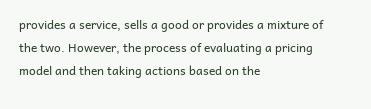provides a service, sells a good or provides a mixture of the two. However, the process of evaluating a pricing model and then taking actions based on the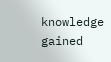knowledge gained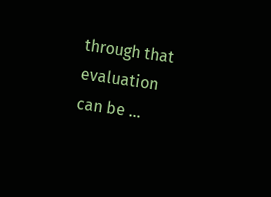through that evaluation can be …